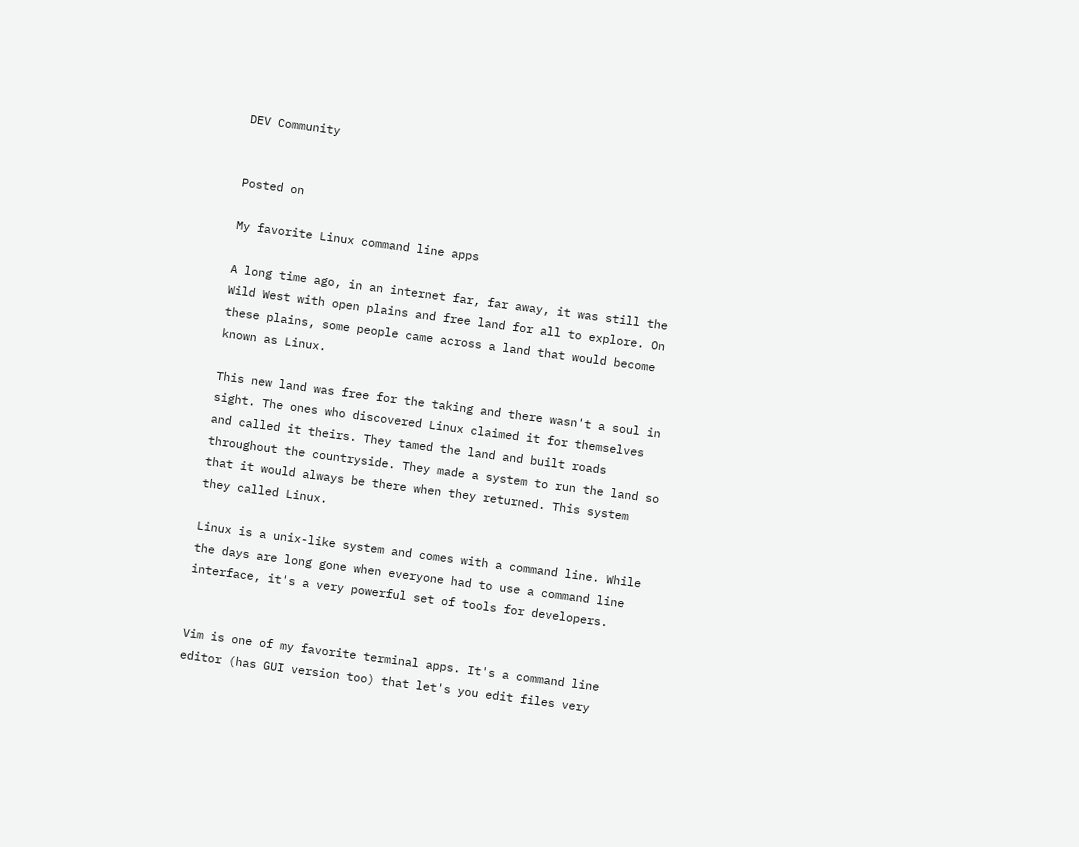DEV Community


Posted on

My favorite Linux command line apps

A long time ago, in an internet far, far away, it was still the Wild West with open plains and free land for all to explore. On these plains, some people came across a land that would become known as Linux.

This new land was free for the taking and there wasn't a soul in sight. The ones who discovered Linux claimed it for themselves and called it theirs. They tamed the land and built roads throughout the countryside. They made a system to run the land so that it would always be there when they returned. This system they called Linux.

Linux is a unix-like system and comes with a command line. While the days are long gone when everyone had to use a command line interface, it's a very powerful set of tools for developers.


Vim is one of my favorite terminal apps. It's a command line editor (has GUI version too) that let's you edit files very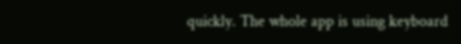quickly. The whole app is using keyboard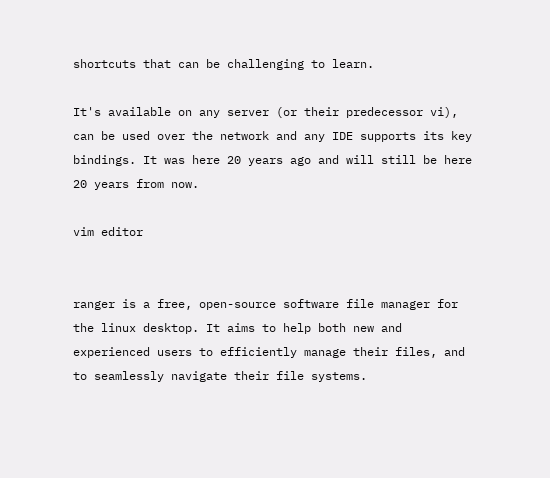shortcuts that can be challenging to learn.

It's available on any server (or their predecessor vi), can be used over the network and any IDE supports its key bindings. It was here 20 years ago and will still be here 20 years from now.

vim editor


ranger is a free, open-source software file manager for the linux desktop. It aims to help both new and experienced users to efficiently manage their files, and to seamlessly navigate their file systems.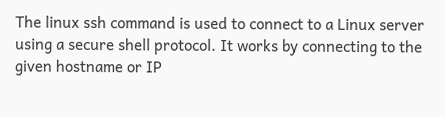The linux ssh command is used to connect to a Linux server using a secure shell protocol. It works by connecting to the given hostname or IP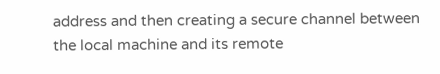address and then creating a secure channel between the local machine and its remote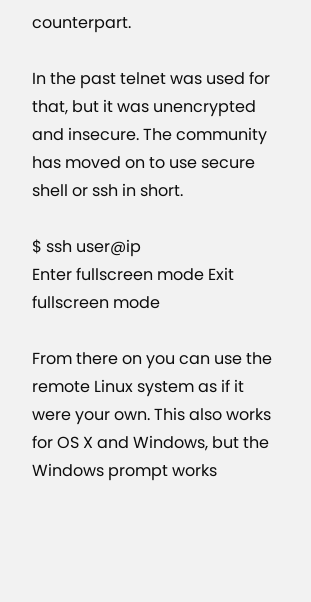counterpart.

In the past telnet was used for that, but it was unencrypted and insecure. The community has moved on to use secure shell or ssh in short.

$ ssh user@ip
Enter fullscreen mode Exit fullscreen mode

From there on you can use the remote Linux system as if it were your own. This also works for OS X and Windows, but the Windows prompt works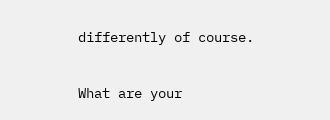differently of course.

What are your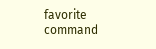favorite command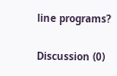line programs?

Discussion (0)